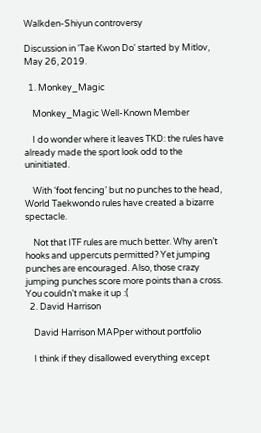Walkden-Shiyun controversy

Discussion in 'Tae Kwon Do' started by Mitlov, May 26, 2019.

  1. Monkey_Magic

    Monkey_Magic Well-Known Member

    I do wonder where it leaves TKD: the rules have already made the sport look odd to the uninitiated.

    With ‘foot fencing’ but no punches to the head, World Taekwondo rules have created a bizarre spectacle.

    Not that ITF rules are much better. Why aren’t hooks and uppercuts permitted? Yet jumping punches are encouraged. Also, those crazy jumping punches score more points than a cross. You couldn’t make it up :(
  2. David Harrison

    David Harrison MAPper without portfolio

    I think if they disallowed everything except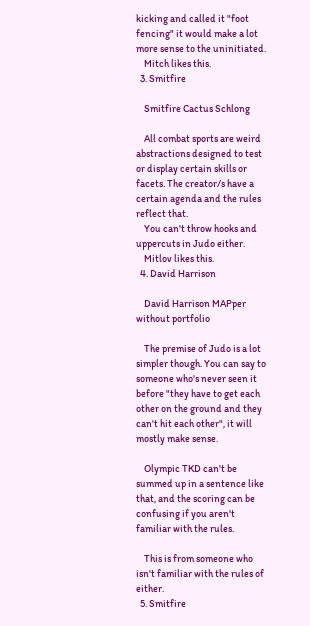kicking and called it "foot fencing" it would make a lot more sense to the uninitiated.
    Mitch likes this.
  3. Smitfire

    Smitfire Cactus Schlong

    All combat sports are weird abstractions designed to test or display certain skills or facets. The creator/s have a certain agenda and the rules reflect that.
    You can't throw hooks and uppercuts in Judo either.
    Mitlov likes this.
  4. David Harrison

    David Harrison MAPper without portfolio

    The premise of Judo is a lot simpler though. You can say to someone who's never seen it before "they have to get each other on the ground and they can't hit each other", it will mostly make sense.

    Olympic TKD can't be summed up in a sentence like that, and the scoring can be confusing if you aren't familiar with the rules.

    This is from someone who isn't familiar with the rules of either.
  5. Smitfire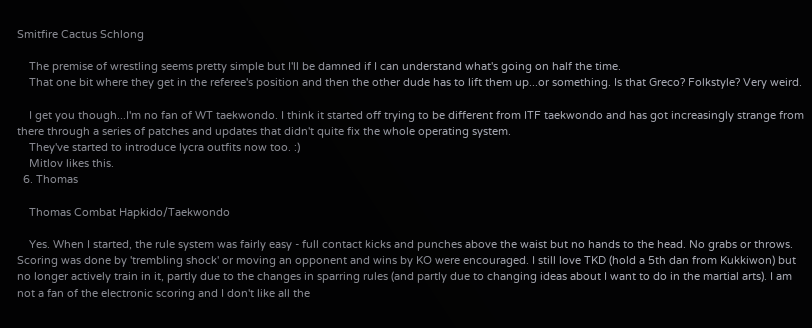Smitfire Cactus Schlong

    The premise of wrestling seems pretty simple but I'll be damned if I can understand what's going on half the time.
    That one bit where they get in the referee's position and then the other dude has to lift them up...or something. Is that Greco? Folkstyle? Very weird.

    I get you though...I'm no fan of WT taekwondo. I think it started off trying to be different from ITF taekwondo and has got increasingly strange from there through a series of patches and updates that didn't quite fix the whole operating system.
    They've started to introduce lycra outfits now too. :)
    Mitlov likes this.
  6. Thomas

    Thomas Combat Hapkido/Taekwondo

    Yes. When I started, the rule system was fairly easy - full contact kicks and punches above the waist but no hands to the head. No grabs or throws. Scoring was done by 'trembling shock' or moving an opponent and wins by KO were encouraged. I still love TKD (hold a 5th dan from Kukkiwon) but no longer actively train in it, partly due to the changes in sparring rules (and partly due to changing ideas about I want to do in the martial arts). I am not a fan of the electronic scoring and I don't like all the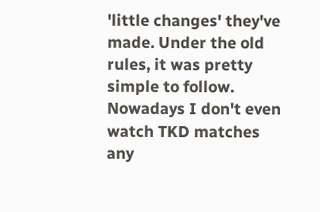'little changes' they've made. Under the old rules, it was pretty simple to follow. Nowadays I don't even watch TKD matches any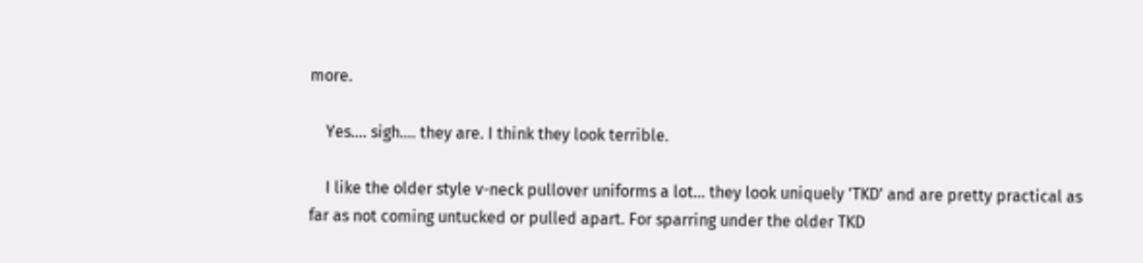more.

    Yes.... sigh.... they are. I think they look terrible.

    I like the older style v-neck pullover uniforms a lot... they look uniquely 'TKD' and are pretty practical as far as not coming untucked or pulled apart. For sparring under the older TKD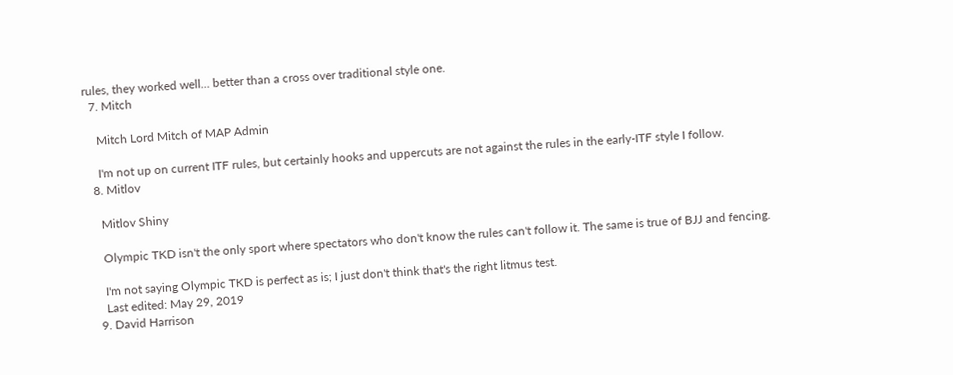rules, they worked well... better than a cross over traditional style one.
  7. Mitch

    Mitch Lord Mitch of MAP Admin

    I'm not up on current ITF rules, but certainly hooks and uppercuts are not against the rules in the early-ITF style I follow.
  8. Mitlov

    Mitlov Shiny

    Olympic TKD isn't the only sport where spectators who don't know the rules can't follow it. The same is true of BJJ and fencing.

    I'm not saying Olympic TKD is perfect as is; I just don't think that's the right litmus test.
    Last edited: May 29, 2019
  9. David Harrison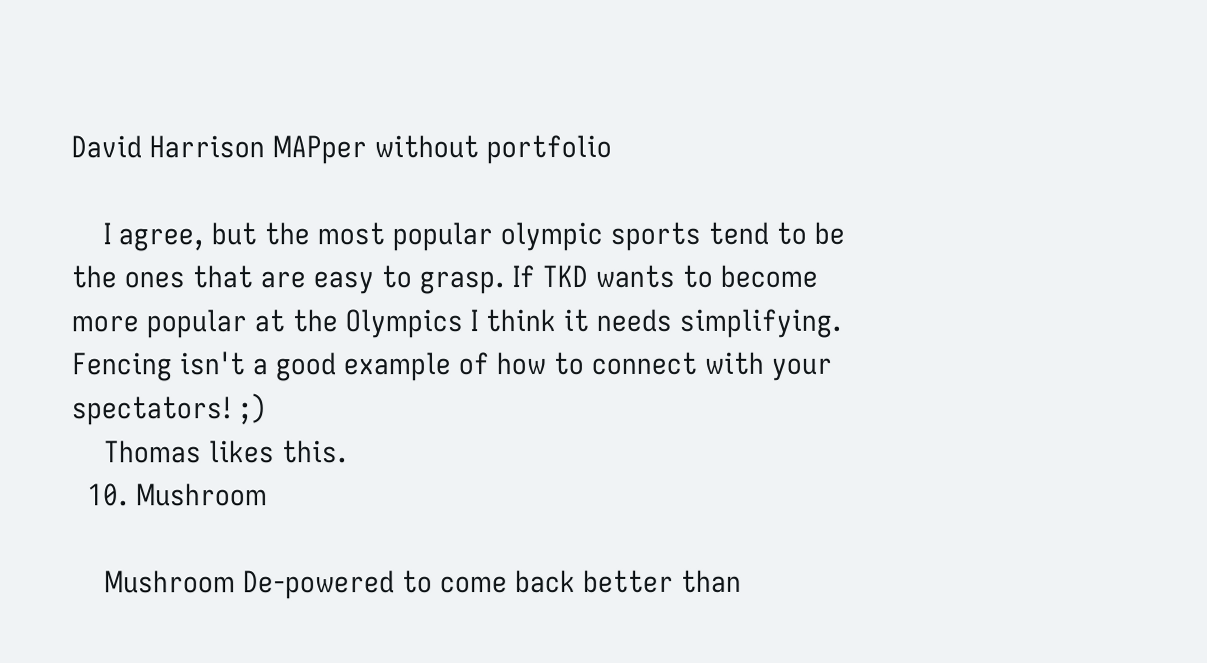David Harrison MAPper without portfolio

    I agree, but the most popular olympic sports tend to be the ones that are easy to grasp. If TKD wants to become more popular at the Olympics I think it needs simplifying. Fencing isn't a good example of how to connect with your spectators! ;)
    Thomas likes this.
  10. Mushroom

    Mushroom De-powered to come back better than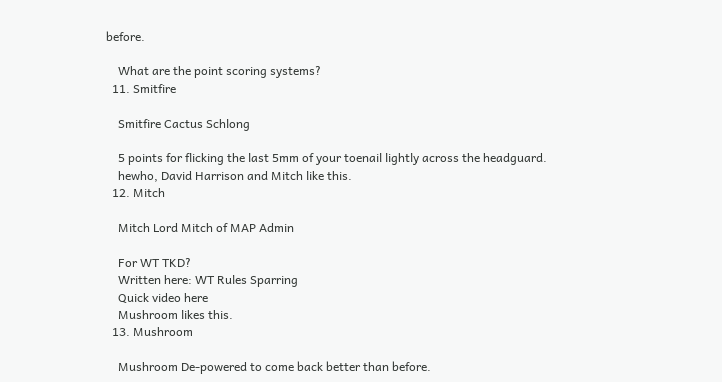before.

    What are the point scoring systems?
  11. Smitfire

    Smitfire Cactus Schlong

    5 points for flicking the last 5mm of your toenail lightly across the headguard.
    hewho, David Harrison and Mitch like this.
  12. Mitch

    Mitch Lord Mitch of MAP Admin

    For WT TKD?
    Written here: WT Rules Sparring
    Quick video here
    Mushroom likes this.
  13. Mushroom

    Mushroom De-powered to come back better than before.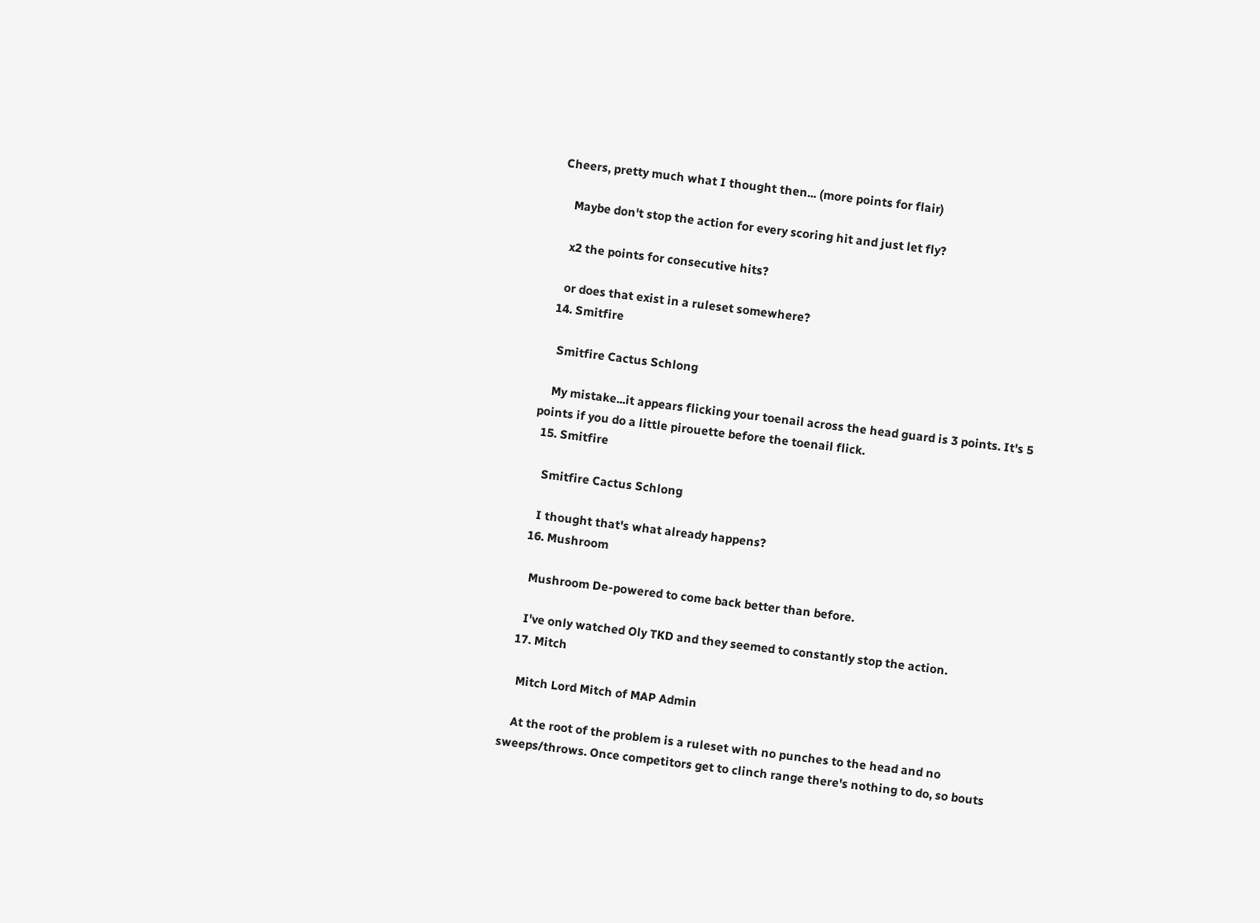Cheers, pretty much what I thought then... (more points for flair)

    Maybe don't stop the action for every scoring hit and just let fly?

    x2 the points for consecutive hits?

    or does that exist in a ruleset somewhere?
  14. Smitfire

    Smitfire Cactus Schlong

    My mistake...it appears flicking your toenail across the head guard is 3 points. It's 5 points if you do a little pirouette before the toenail flick.
  15. Smitfire

    Smitfire Cactus Schlong

    I thought that's what already happens?
  16. Mushroom

    Mushroom De-powered to come back better than before.

    I've only watched Oly TKD and they seemed to constantly stop the action.
  17. Mitch

    Mitch Lord Mitch of MAP Admin

    At the root of the problem is a ruleset with no punches to the head and no sweeps/throws. Once competitors get to clinch range there's nothing to do, so bouts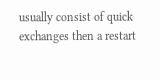usually consist of quick exchanges then a restart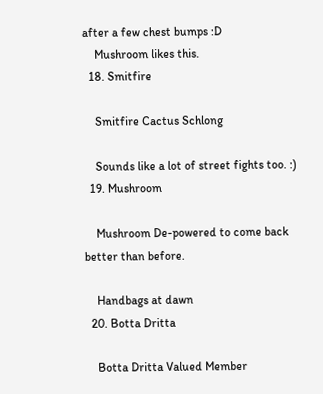after a few chest bumps :D
    Mushroom likes this.
  18. Smitfire

    Smitfire Cactus Schlong

    Sounds like a lot of street fights too. :)
  19. Mushroom

    Mushroom De-powered to come back better than before.

    Handbags at dawn
  20. Botta Dritta

    Botta Dritta Valued Member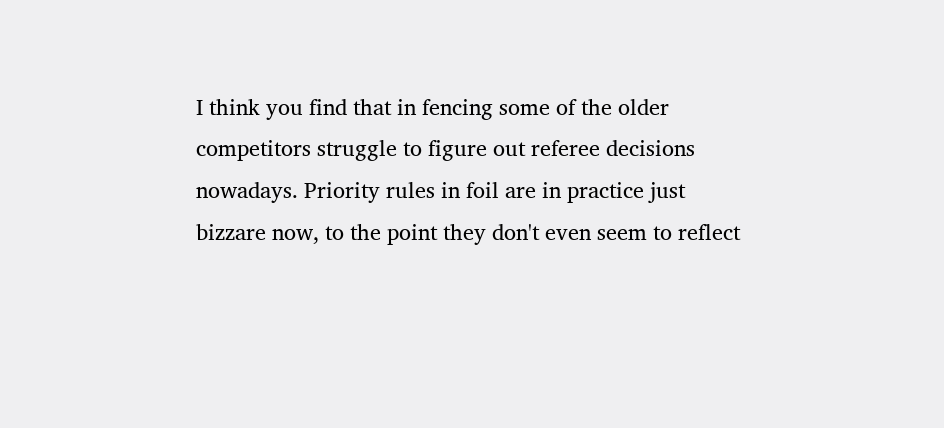I think you find that in fencing some of the older competitors struggle to figure out referee decisions nowadays. Priority rules in foil are in practice just bizzare now, to the point they don't even seem to reflect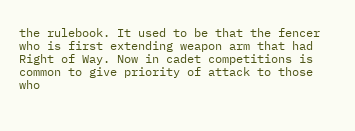the rulebook. It used to be that the fencer who is first extending weapon arm that had Right of Way. Now in cadet competitions is common to give priority of attack to those who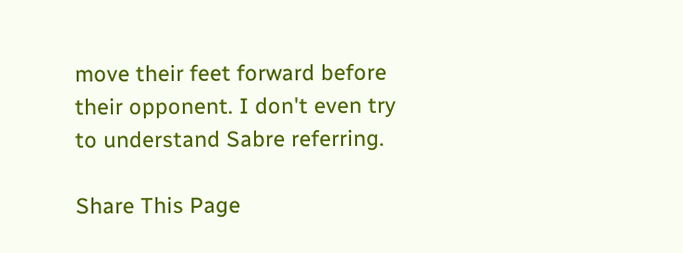move their feet forward before their opponent. I don't even try to understand Sabre referring.

Share This Page